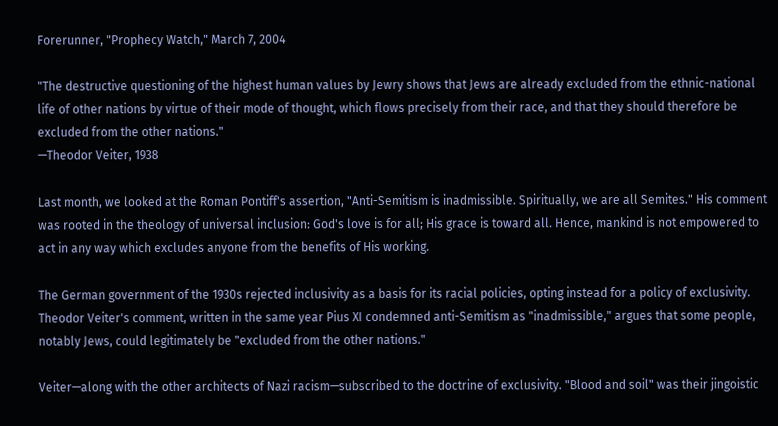Forerunner, "Prophecy Watch," March 7, 2004

"The destructive questioning of the highest human values by Jewry shows that Jews are already excluded from the ethnic-national life of other nations by virtue of their mode of thought, which flows precisely from their race, and that they should therefore be excluded from the other nations."
—Theodor Veiter, 1938

Last month, we looked at the Roman Pontiff's assertion, "Anti-Semitism is inadmissible. Spiritually, we are all Semites." His comment was rooted in the theology of universal inclusion: God's love is for all; His grace is toward all. Hence, mankind is not empowered to act in any way which excludes anyone from the benefits of His working.

The German government of the 1930s rejected inclusivity as a basis for its racial policies, opting instead for a policy of exclusivity. Theodor Veiter's comment, written in the same year Pius XI condemned anti-Semitism as "inadmissible," argues that some people, notably Jews, could legitimately be "excluded from the other nations."

Veiter—along with the other architects of Nazi racism—subscribed to the doctrine of exclusivity. "Blood and soil" was their jingoistic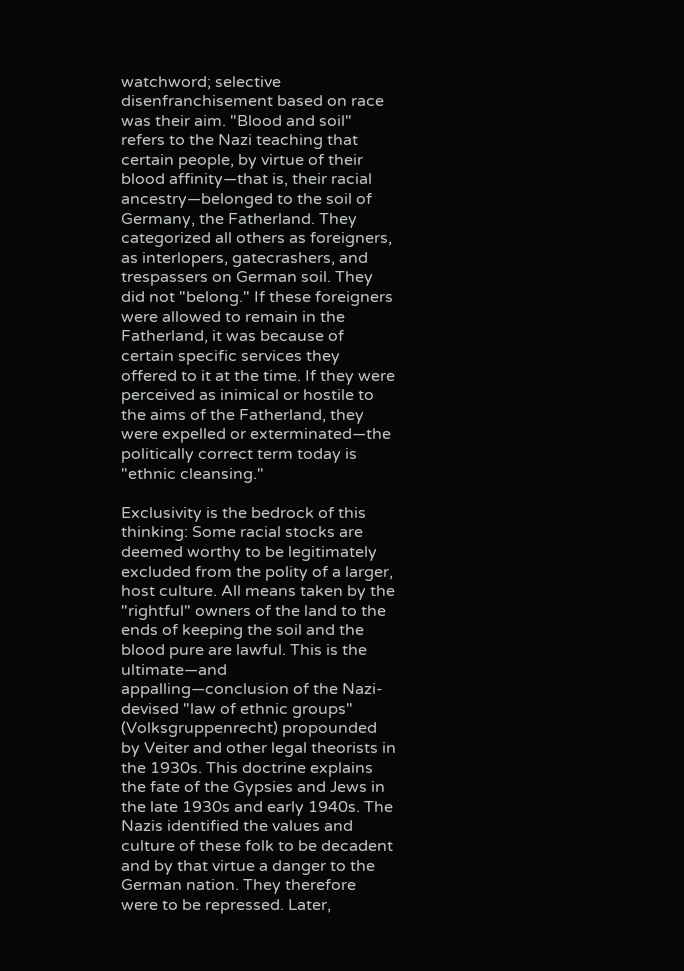watchword; selective disenfranchisement based on race was their aim. "Blood and soil" refers to the Nazi teaching that certain people, by virtue of their blood affinity—that is, their racial ancestry—belonged to the soil of Germany, the Fatherland. They categorized all others as foreigners, as interlopers, gatecrashers, and trespassers on German soil. They did not "belong." If these foreigners were allowed to remain in the Fatherland, it was because of certain specific services they offered to it at the time. If they were perceived as inimical or hostile to the aims of the Fatherland, they were expelled or exterminated—the politically correct term today is "ethnic cleansing."

Exclusivity is the bedrock of this thinking: Some racial stocks are deemed worthy to be legitimately excluded from the polity of a larger, host culture. All means taken by the "rightful" owners of the land to the ends of keeping the soil and the blood pure are lawful. This is the ultimate—and appalling—conclusion of the Nazi-devised "law of ethnic groups" (Volksgruppenrecht) propounded by Veiter and other legal theorists in the 1930s. This doctrine explains the fate of the Gypsies and Jews in the late 1930s and early 1940s. The Nazis identified the values and culture of these folk to be decadent and by that virtue a danger to the German nation. They therefore were to be repressed. Later,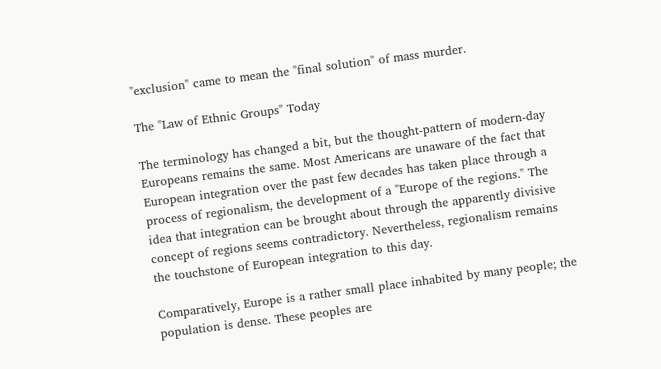"exclusion" came to mean the "final solution" of mass murder.

The "Law of Ethnic Groups" Today

The terminology has changed a bit, but the thought-pattern of modern-day Europeans remains the same. Most Americans are unaware of the fact that European integration over the past few decades has taken place through a process of regionalism, the development of a "Europe of the regions." The idea that integration can be brought about through the apparently divisive concept of regions seems contradictory. Nevertheless, regionalism remains the touchstone of European integration to this day.

Comparatively, Europe is a rather small place inhabited by many people; the population is dense. These peoples are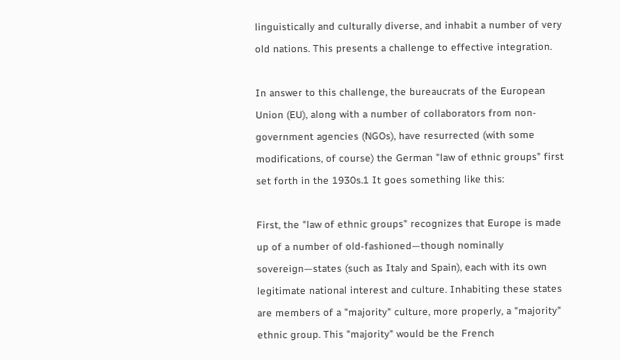linguistically and culturally diverse, and inhabit a number of very old nations. This presents a challenge to effective integration.

In answer to this challenge, the bureaucrats of the European Union (EU), along with a number of collaborators from non-government agencies (NGOs), have resurrected (with some modifications, of course) the German "law of ethnic groups" first set forth in the 1930s.1 It goes something like this:

First, the "law of ethnic groups" recognizes that Europe is made up of a number of old-fashioned—though nominally sovereign—states (such as Italy and Spain), each with its own legitimate national interest and culture. Inhabiting these states are members of a "majority" culture, more properly, a "majority" ethnic group. This "majority" would be the French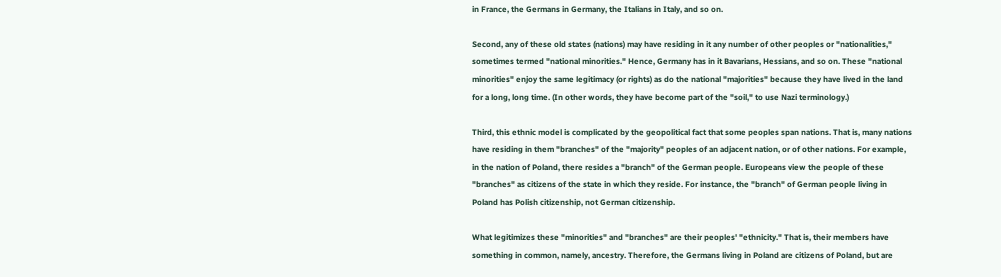in France, the Germans in Germany, the Italians in Italy, and so on.

Second, any of these old states (nations) may have residing in it any number of other peoples or "nationalities," sometimes termed "national minorities." Hence, Germany has in it Bavarians, Hessians, and so on. These "national minorities" enjoy the same legitimacy (or rights) as do the national "majorities" because they have lived in the land for a long, long time. (In other words, they have become part of the "soil," to use Nazi terminology.)

Third, this ethnic model is complicated by the geopolitical fact that some peoples span nations. That is, many nations have residing in them "branches" of the "majority" peoples of an adjacent nation, or of other nations. For example, in the nation of Poland, there resides a "branch" of the German people. Europeans view the people of these "branches" as citizens of the state in which they reside. For instance, the "branch" of German people living in Poland has Polish citizenship, not German citizenship.

What legitimizes these "minorities" and "branches" are their peoples' "ethnicity." That is, their members have something in common, namely, ancestry. Therefore, the Germans living in Poland are citizens of Poland, but are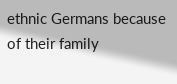ethnic Germans because of their family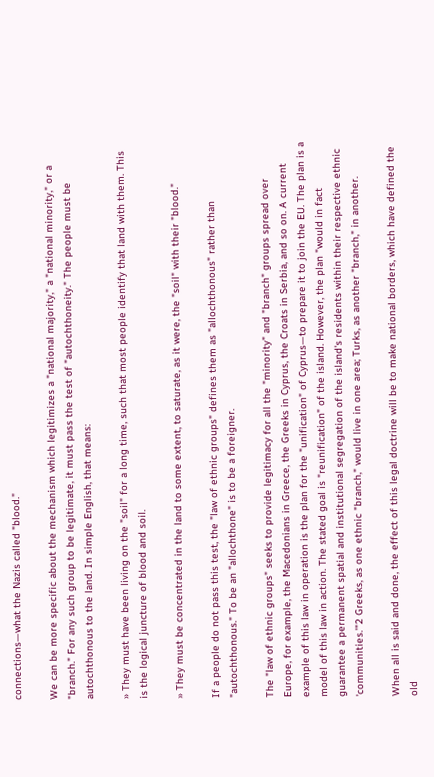connections—what the Nazis called "blood."

We can be more specific about the mechanism which legitimizes a "national majority," a "national minority," or a "branch." For any such group to be legitimate, it must pass the test of "autochthoneity." The people must be autochthonous to the land. In simple English, that means:

» They must have been living on the "soil" for a long time, such that most people identify that land with them. This is the logical juncture of blood and soil.

» They must be concentrated in the land to some extent, to saturate, as it were, the "soil" with their "blood."

If a people do not pass this test, the "law of ethnic groups" defines them as "allochthonous" rather than "autochthonous." To be an "allochthone" is to be a foreigner.

The "law of ethnic groups" seeks to provide legitimacy for all the "minority" and "branch" groups spread over Europe, for example, the Macedonians in Greece, the Greeks in Cyprus, the Croats in Serbia, and so on. A current example of this law in operation is the plan for the "unification" of Cyprus—to prepare it to join the EU. The plan is a model of this law in action. The stated goal is "reunification" of the island. However, the plan "would in fact guarantee a permanent spatial and institutional segregation of the island's residents within their respective ethnic 'communities.'"2 Greeks, as one ethnic "branch," would live in one area; Turks, as another "branch," in another.

When all is said and done, the effect of this legal doctrine will be to make national borders, which have defined the old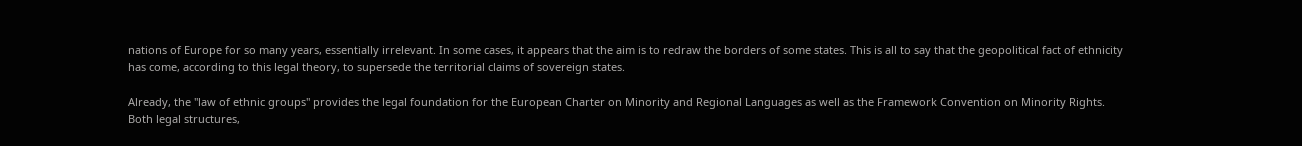nations of Europe for so many years, essentially irrelevant. In some cases, it appears that the aim is to redraw the borders of some states. This is all to say that the geopolitical fact of ethnicity has come, according to this legal theory, to supersede the territorial claims of sovereign states.

Already, the "law of ethnic groups" provides the legal foundation for the European Charter on Minority and Regional Languages as well as the Framework Convention on Minority Rights. Both legal structures,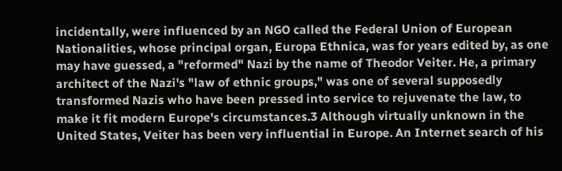incidentally, were influenced by an NGO called the Federal Union of European Nationalities, whose principal organ, Europa Ethnica, was for years edited by, as one may have guessed, a "reformed" Nazi by the name of Theodor Veiter. He, a primary architect of the Nazi's "law of ethnic groups," was one of several supposedly transformed Nazis who have been pressed into service to rejuvenate the law, to make it fit modern Europe's circumstances.3 Although virtually unknown in the United States, Veiter has been very influential in Europe. An Internet search of his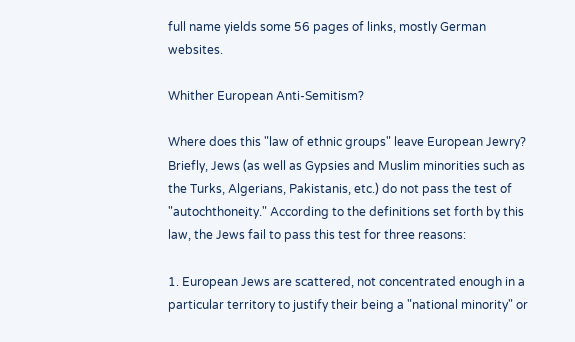full name yields some 56 pages of links, mostly German websites.

Whither European Anti-Semitism?

Where does this "law of ethnic groups" leave European Jewry? Briefly, Jews (as well as Gypsies and Muslim minorities such as the Turks, Algerians, Pakistanis, etc.) do not pass the test of "autochthoneity." According to the definitions set forth by this law, the Jews fail to pass this test for three reasons:

1. European Jews are scattered, not concentrated enough in a particular territory to justify their being a "national minority" or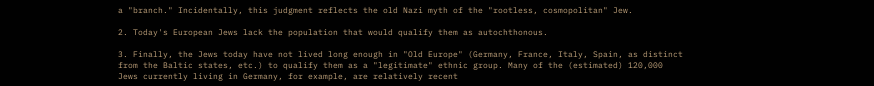a "branch." Incidentally, this judgment reflects the old Nazi myth of the "rootless, cosmopolitan" Jew.

2. Today's European Jews lack the population that would qualify them as autochthonous.

3. Finally, the Jews today have not lived long enough in "Old Europe" (Germany, France, Italy, Spain, as distinct from the Baltic states, etc.) to qualify them as a "legitimate" ethnic group. Many of the (estimated) 120,000 Jews currently living in Germany, for example, are relatively recent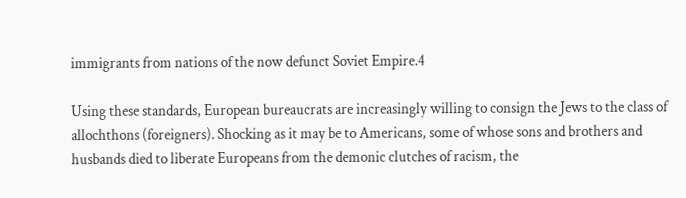immigrants from nations of the now defunct Soviet Empire.4

Using these standards, European bureaucrats are increasingly willing to consign the Jews to the class of allochthons (foreigners). Shocking as it may be to Americans, some of whose sons and brothers and husbands died to liberate Europeans from the demonic clutches of racism, the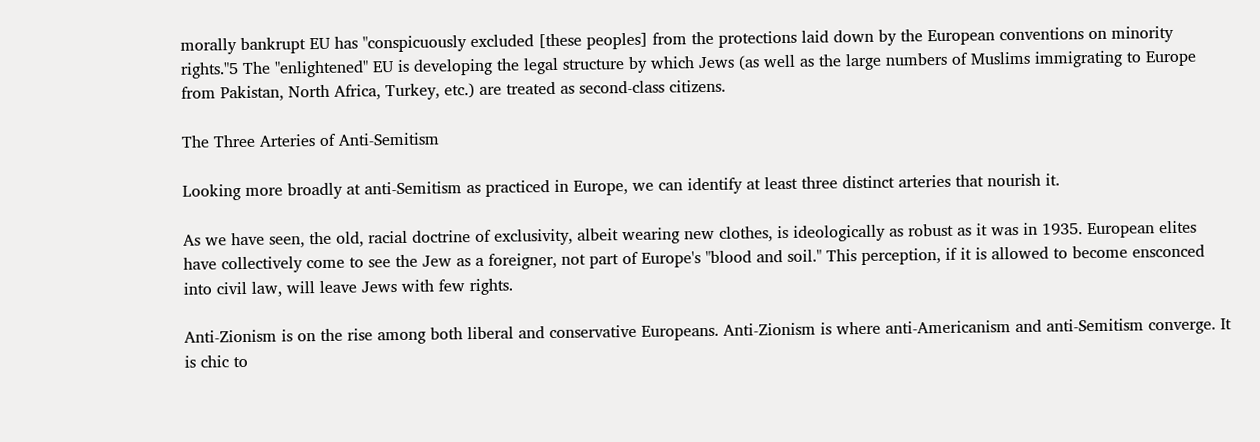morally bankrupt EU has "conspicuously excluded [these peoples] from the protections laid down by the European conventions on minority rights."5 The "enlightened" EU is developing the legal structure by which Jews (as well as the large numbers of Muslims immigrating to Europe from Pakistan, North Africa, Turkey, etc.) are treated as second-class citizens.

The Three Arteries of Anti-Semitism

Looking more broadly at anti-Semitism as practiced in Europe, we can identify at least three distinct arteries that nourish it.

As we have seen, the old, racial doctrine of exclusivity, albeit wearing new clothes, is ideologically as robust as it was in 1935. European elites have collectively come to see the Jew as a foreigner, not part of Europe's "blood and soil." This perception, if it is allowed to become ensconced into civil law, will leave Jews with few rights.

Anti-Zionism is on the rise among both liberal and conservative Europeans. Anti-Zionism is where anti-Americanism and anti-Semitism converge. It is chic to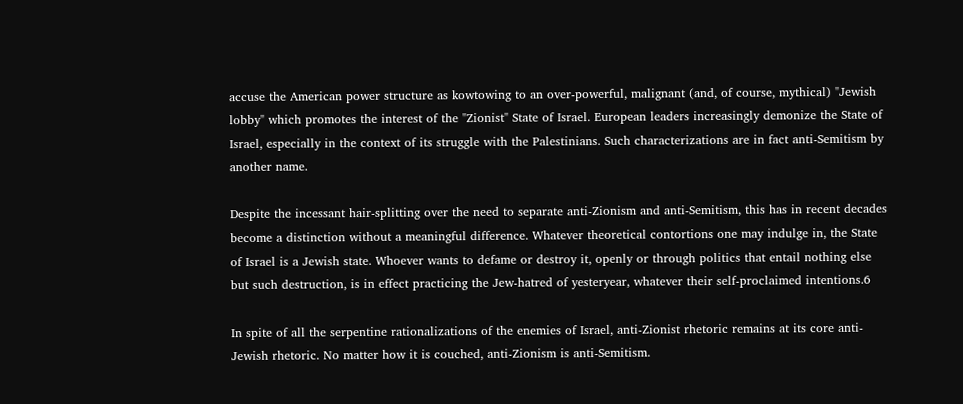accuse the American power structure as kowtowing to an over-powerful, malignant (and, of course, mythical) "Jewish lobby" which promotes the interest of the "Zionist" State of Israel. European leaders increasingly demonize the State of Israel, especially in the context of its struggle with the Palestinians. Such characterizations are in fact anti-Semitism by another name.

Despite the incessant hair-splitting over the need to separate anti-Zionism and anti-Semitism, this has in recent decades become a distinction without a meaningful difference. Whatever theoretical contortions one may indulge in, the State of Israel is a Jewish state. Whoever wants to defame or destroy it, openly or through politics that entail nothing else but such destruction, is in effect practicing the Jew-hatred of yesteryear, whatever their self-proclaimed intentions.6

In spite of all the serpentine rationalizations of the enemies of Israel, anti-Zionist rhetoric remains at its core anti-Jewish rhetoric. No matter how it is couched, anti-Zionism is anti-Semitism.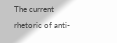The current rhetoric of anti-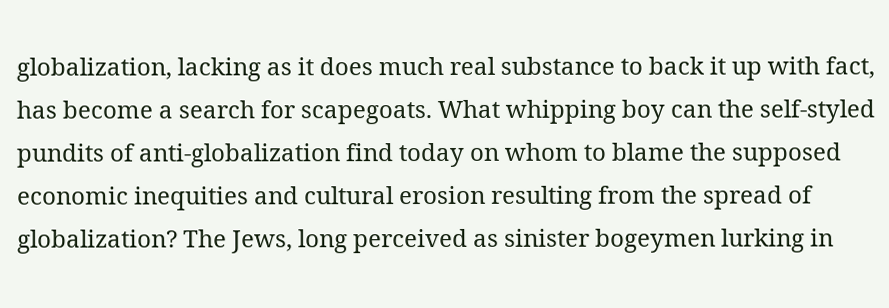globalization, lacking as it does much real substance to back it up with fact, has become a search for scapegoats. What whipping boy can the self-styled pundits of anti-globalization find today on whom to blame the supposed economic inequities and cultural erosion resulting from the spread of globalization? The Jews, long perceived as sinister bogeymen lurking in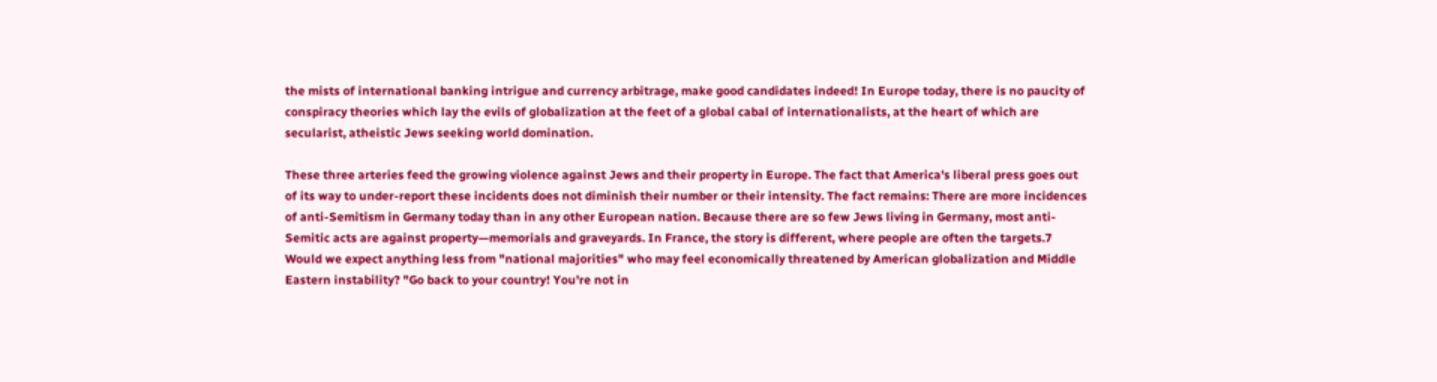the mists of international banking intrigue and currency arbitrage, make good candidates indeed! In Europe today, there is no paucity of conspiracy theories which lay the evils of globalization at the feet of a global cabal of internationalists, at the heart of which are secularist, atheistic Jews seeking world domination.

These three arteries feed the growing violence against Jews and their property in Europe. The fact that America's liberal press goes out of its way to under-report these incidents does not diminish their number or their intensity. The fact remains: There are more incidences of anti-Semitism in Germany today than in any other European nation. Because there are so few Jews living in Germany, most anti-Semitic acts are against property—memorials and graveyards. In France, the story is different, where people are often the targets.7 Would we expect anything less from "national majorities" who may feel economically threatened by American globalization and Middle Eastern instability? "Go back to your country! You're not in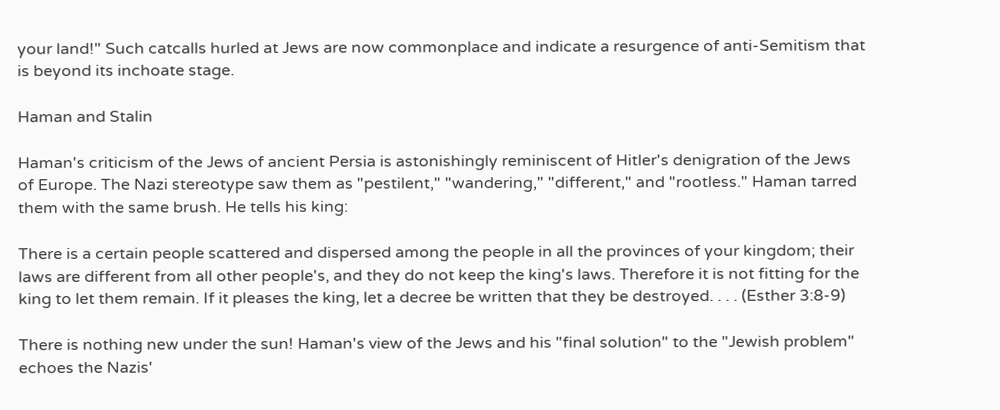your land!" Such catcalls hurled at Jews are now commonplace and indicate a resurgence of anti-Semitism that is beyond its inchoate stage.

Haman and Stalin

Haman's criticism of the Jews of ancient Persia is astonishingly reminiscent of Hitler's denigration of the Jews of Europe. The Nazi stereotype saw them as "pestilent," "wandering," "different," and "rootless." Haman tarred them with the same brush. He tells his king:

There is a certain people scattered and dispersed among the people in all the provinces of your kingdom; their laws are different from all other people's, and they do not keep the king's laws. Therefore it is not fitting for the king to let them remain. If it pleases the king, let a decree be written that they be destroyed. . . . (Esther 3:8-9)

There is nothing new under the sun! Haman's view of the Jews and his "final solution" to the "Jewish problem" echoes the Nazis'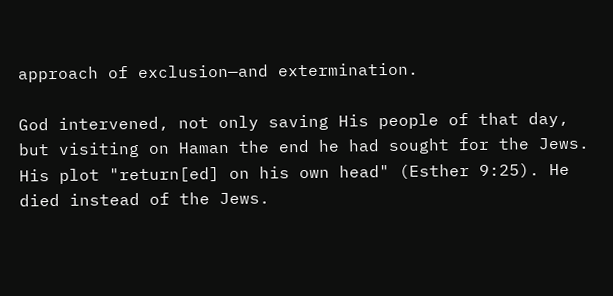approach of exclusion—and extermination.

God intervened, not only saving His people of that day, but visiting on Haman the end he had sought for the Jews. His plot "return[ed] on his own head" (Esther 9:25). He died instead of the Jews.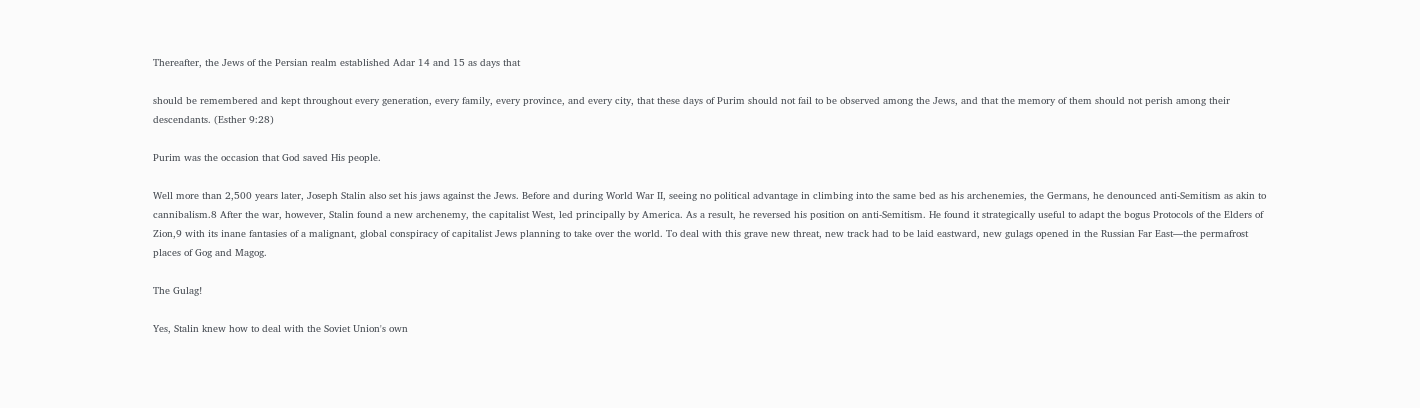Thereafter, the Jews of the Persian realm established Adar 14 and 15 as days that

should be remembered and kept throughout every generation, every family, every province, and every city, that these days of Purim should not fail to be observed among the Jews, and that the memory of them should not perish among their descendants. (Esther 9:28)

Purim was the occasion that God saved His people.

Well more than 2,500 years later, Joseph Stalin also set his jaws against the Jews. Before and during World War II, seeing no political advantage in climbing into the same bed as his archenemies, the Germans, he denounced anti-Semitism as akin to cannibalism.8 After the war, however, Stalin found a new archenemy, the capitalist West, led principally by America. As a result, he reversed his position on anti-Semitism. He found it strategically useful to adapt the bogus Protocols of the Elders of Zion,9 with its inane fantasies of a malignant, global conspiracy of capitalist Jews planning to take over the world. To deal with this grave new threat, new track had to be laid eastward, new gulags opened in the Russian Far East—the permafrost places of Gog and Magog.

The Gulag!

Yes, Stalin knew how to deal with the Soviet Union's own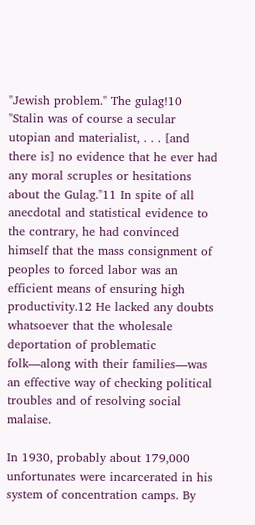"Jewish problem." The gulag!10 "Stalin was of course a secular utopian and materialist, . . . [and there is] no evidence that he ever had any moral scruples or hesitations about the Gulag."11 In spite of all anecdotal and statistical evidence to the contrary, he had convinced himself that the mass consignment of peoples to forced labor was an efficient means of ensuring high productivity.12 He lacked any doubts whatsoever that the wholesale deportation of problematic folk—along with their families—was an effective way of checking political troubles and of resolving social malaise.

In 1930, probably about 179,000 unfortunates were incarcerated in his system of concentration camps. By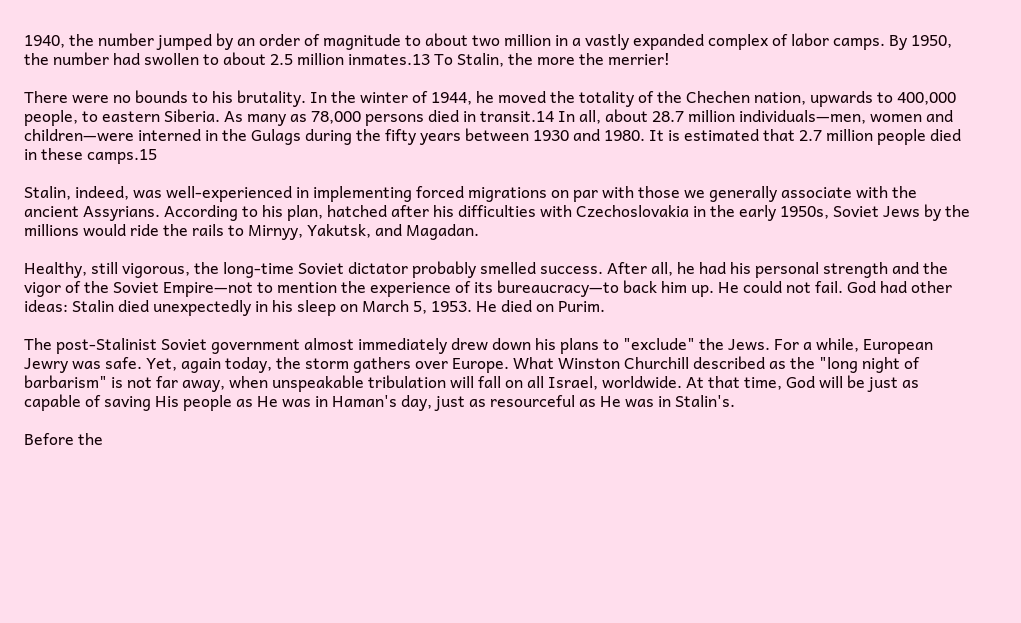1940, the number jumped by an order of magnitude to about two million in a vastly expanded complex of labor camps. By 1950, the number had swollen to about 2.5 million inmates.13 To Stalin, the more the merrier!

There were no bounds to his brutality. In the winter of 1944, he moved the totality of the Chechen nation, upwards to 400,000 people, to eastern Siberia. As many as 78,000 persons died in transit.14 In all, about 28.7 million individuals—men, women and children—were interned in the Gulags during the fifty years between 1930 and 1980. It is estimated that 2.7 million people died in these camps.15

Stalin, indeed, was well-experienced in implementing forced migrations on par with those we generally associate with the ancient Assyrians. According to his plan, hatched after his difficulties with Czechoslovakia in the early 1950s, Soviet Jews by the millions would ride the rails to Mirnyy, Yakutsk, and Magadan.

Healthy, still vigorous, the long-time Soviet dictator probably smelled success. After all, he had his personal strength and the vigor of the Soviet Empire—not to mention the experience of its bureaucracy—to back him up. He could not fail. God had other ideas: Stalin died unexpectedly in his sleep on March 5, 1953. He died on Purim.

The post-Stalinist Soviet government almost immediately drew down his plans to "exclude" the Jews. For a while, European Jewry was safe. Yet, again today, the storm gathers over Europe. What Winston Churchill described as the "long night of barbarism" is not far away, when unspeakable tribulation will fall on all Israel, worldwide. At that time, God will be just as capable of saving His people as He was in Haman's day, just as resourceful as He was in Stalin's.

Before the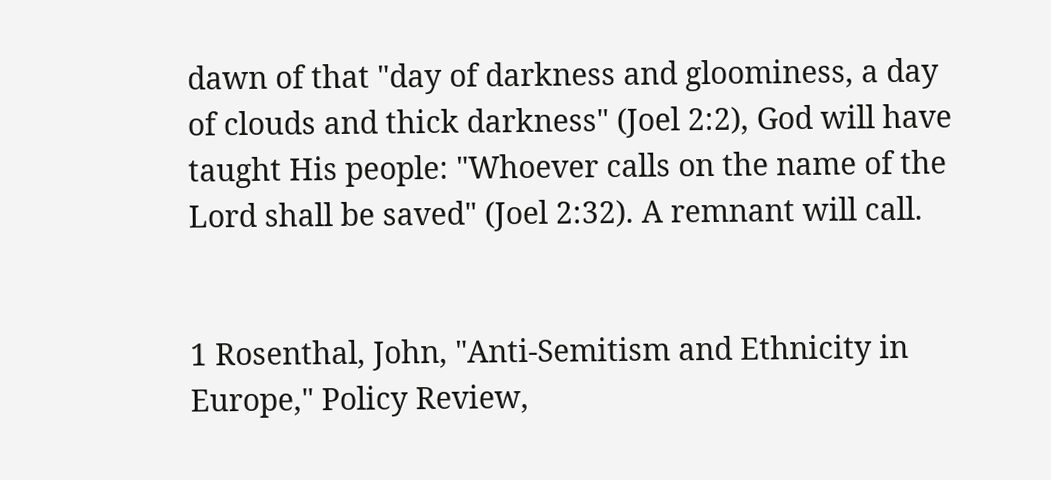dawn of that "day of darkness and gloominess, a day of clouds and thick darkness" (Joel 2:2), God will have taught His people: "Whoever calls on the name of the Lord shall be saved" (Joel 2:32). A remnant will call.


1 Rosenthal, John, "Anti-Semitism and Ethnicity in Europe," Policy Review,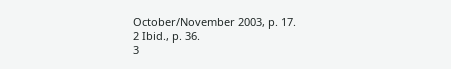October/November 2003, p. 17.
2 Ibid., p. 36.
3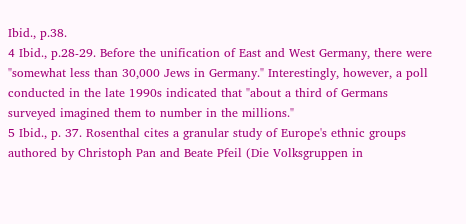Ibid., p.38.
4 Ibid., p.28-29. Before the unification of East and West Germany, there were "somewhat less than 30,000 Jews in Germany." Interestingly, however, a poll conducted in the late 1990s indicated that "about a third of Germans surveyed imagined them to number in the millions."
5 Ibid., p. 37. Rosenthal cites a granular study of Europe's ethnic groups authored by Christoph Pan and Beate Pfeil (Die Volksgruppen in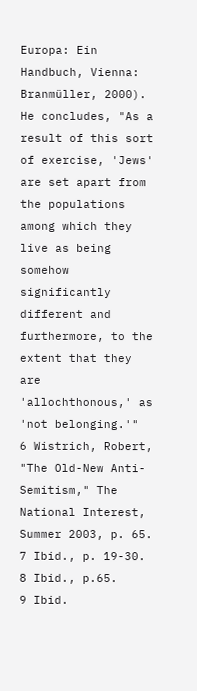Europa: Ein Handbuch, Vienna: Branmüller, 2000). He concludes, "As a result of this sort of exercise, 'Jews' are set apart from the populations among which they live as being somehow significantly different and furthermore, to the extent that they are 'allochthonous,' as 'not belonging.'"
6 Wistrich, Robert, "The Old-New Anti-Semitism," The National Interest, Summer 2003, p. 65.
7 Ibid., p. 19-30.
8 Ibid., p.65.
9 Ibid.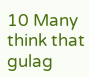10 Many think that gulag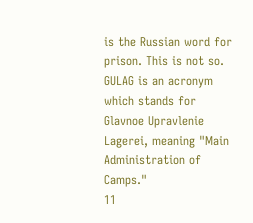is the Russian word for prison. This is not so. GULAG is an acronym which stands for Glavnoe Upravlenie Lagerei, meaning "Main Administration of Camps."
11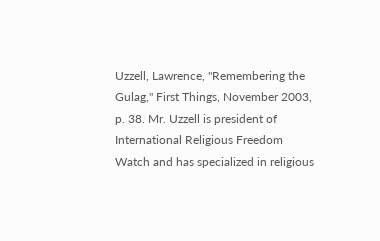Uzzell, Lawrence, "Remembering the Gulag," First Things, November 2003, p. 38. Mr. Uzzell is president of International Religious Freedom Watch and has specialized in religious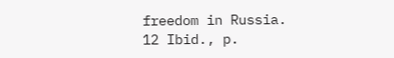freedom in Russia.
12 Ibid., p.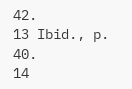42.
13 Ibid., p. 40.
14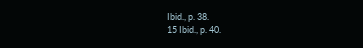Ibid., p. 38.
15 Ibid., p. 40.